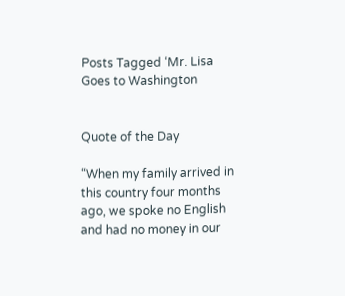Posts Tagged ‘Mr. Lisa Goes to Washington


Quote of the Day

“When my family arrived in this country four months ago, we spoke no English and had no money in our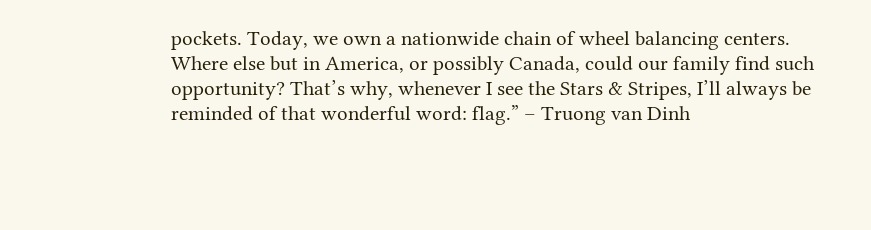pockets. Today, we own a nationwide chain of wheel balancing centers. Where else but in America, or possibly Canada, could our family find such opportunity? That’s why, whenever I see the Stars & Stripes, I’ll always be reminded of that wonderful word: flag.” – Truong van Dinh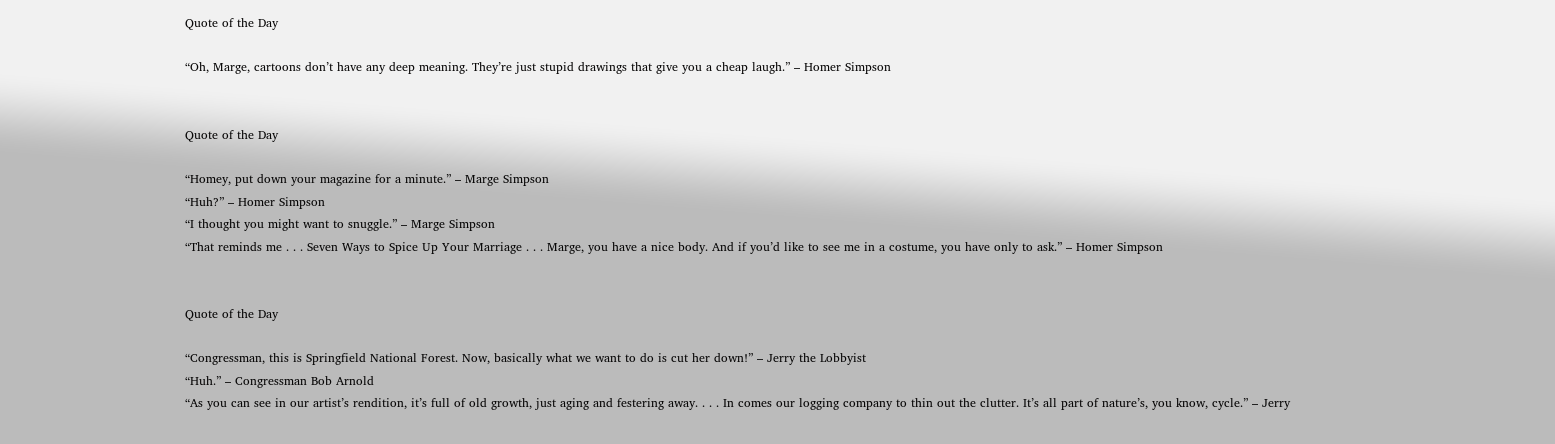Quote of the Day

“Oh, Marge, cartoons don’t have any deep meaning. They’re just stupid drawings that give you a cheap laugh.” – Homer Simpson


Quote of the Day

“Homey, put down your magazine for a minute.” – Marge Simpson
“Huh?” – Homer Simpson
“I thought you might want to snuggle.” – Marge Simpson
“That reminds me . . . Seven Ways to Spice Up Your Marriage . . . Marge, you have a nice body. And if you’d like to see me in a costume, you have only to ask.” – Homer Simpson


Quote of the Day

“Congressman, this is Springfield National Forest. Now, basically what we want to do is cut her down!” – Jerry the Lobbyist
“Huh.” – Congressman Bob Arnold
“As you can see in our artist’s rendition, it’s full of old growth, just aging and festering away. . . . In comes our logging company to thin out the clutter. It’s all part of nature’s, you know, cycle.” – Jerry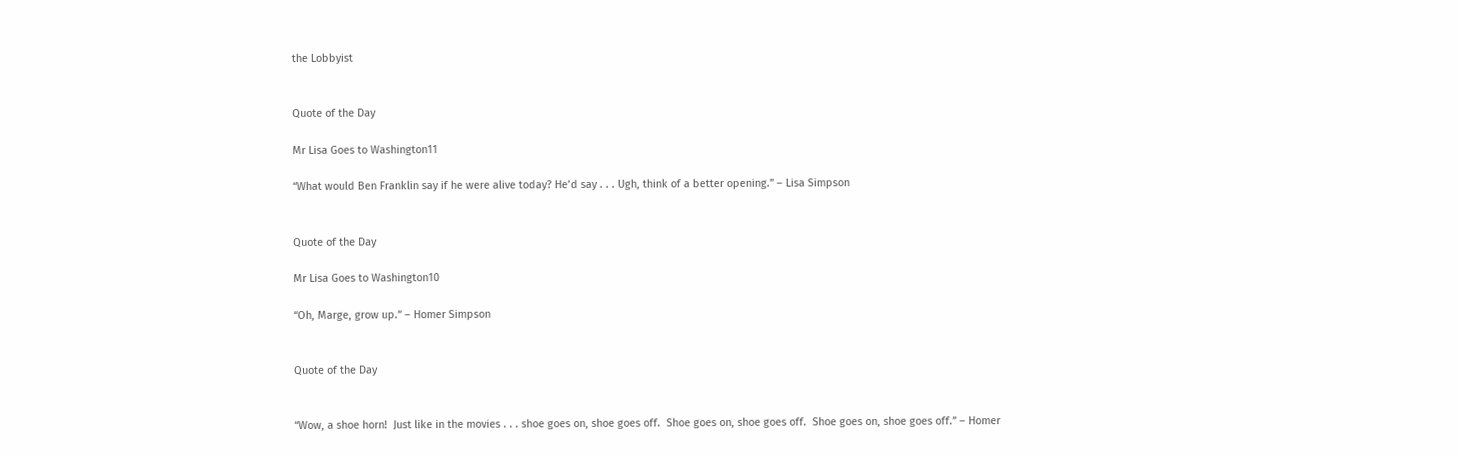the Lobbyist


Quote of the Day

Mr Lisa Goes to Washington11

“What would Ben Franklin say if he were alive today? He’d say . . . Ugh, think of a better opening.” – Lisa Simpson


Quote of the Day

Mr Lisa Goes to Washington10

“Oh, Marge, grow up.” – Homer Simpson


Quote of the Day


“Wow, a shoe horn!  Just like in the movies . . . shoe goes on, shoe goes off.  Shoe goes on, shoe goes off.  Shoe goes on, shoe goes off.” – Homer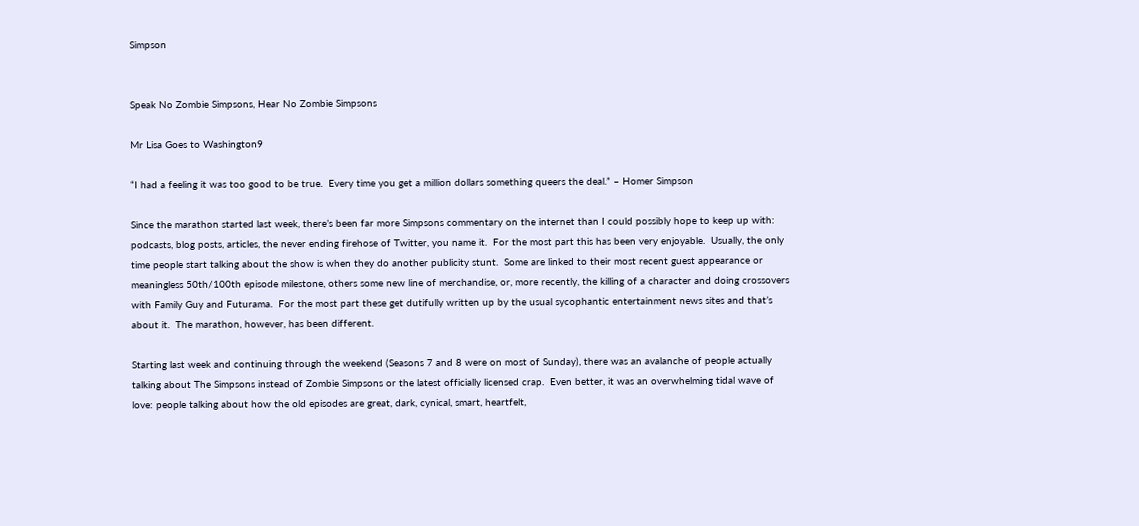Simpson


Speak No Zombie Simpsons, Hear No Zombie Simpsons

Mr Lisa Goes to Washington9

“I had a feeling it was too good to be true.  Every time you get a million dollars something queers the deal.” – Homer Simpson

Since the marathon started last week, there’s been far more Simpsons commentary on the internet than I could possibly hope to keep up with: podcasts, blog posts, articles, the never ending firehose of Twitter, you name it.  For the most part this has been very enjoyable.  Usually, the only time people start talking about the show is when they do another publicity stunt.  Some are linked to their most recent guest appearance or meaningless 50th/100th episode milestone, others some new line of merchandise, or, more recently, the killing of a character and doing crossovers with Family Guy and Futurama.  For the most part these get dutifully written up by the usual sycophantic entertainment news sites and that’s about it.  The marathon, however, has been different.

Starting last week and continuing through the weekend (Seasons 7 and 8 were on most of Sunday), there was an avalanche of people actually talking about The Simpsons instead of Zombie Simpsons or the latest officially licensed crap.  Even better, it was an overwhelming tidal wave of love: people talking about how the old episodes are great, dark, cynical, smart, heartfelt,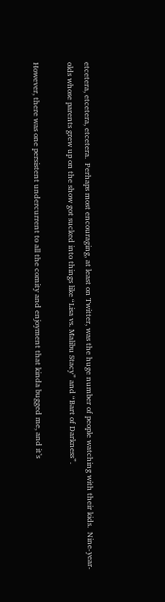etcetera, etcetera, etcetera.  Perhaps most encouraging, at least on Twitter, was the huge number of people watching with their kids.  Nine-year-olds whose parents grew up on the show got sucked into things like “Lisa vs. Malibu Stacy” and “Bart of Darkness”.

However, there was one persistent undercurrent to all the comity and enjoyment that kinda bugged me, and it’s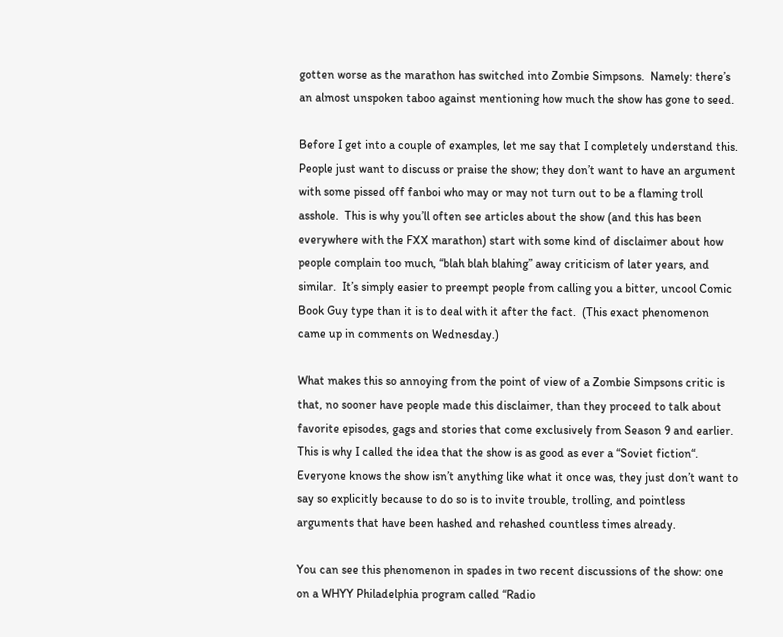gotten worse as the marathon has switched into Zombie Simpsons.  Namely: there’s an almost unspoken taboo against mentioning how much the show has gone to seed.

Before I get into a couple of examples, let me say that I completely understand this.  People just want to discuss or praise the show; they don’t want to have an argument with some pissed off fanboi who may or may not turn out to be a flaming troll asshole.  This is why you’ll often see articles about the show (and this has been everywhere with the FXX marathon) start with some kind of disclaimer about how people complain too much, “blah blah blahing” away criticism of later years, and similar.  It’s simply easier to preempt people from calling you a bitter, uncool Comic Book Guy type than it is to deal with it after the fact.  (This exact phenomenon came up in comments on Wednesday.)

What makes this so annoying from the point of view of a Zombie Simpsons critic is that, no sooner have people made this disclaimer, than they proceed to talk about favorite episodes, gags and stories that come exclusively from Season 9 and earlier.  This is why I called the idea that the show is as good as ever a “Soviet fiction“.  Everyone knows the show isn’t anything like what it once was, they just don’t want to say so explicitly because to do so is to invite trouble, trolling, and pointless arguments that have been hashed and rehashed countless times already.

You can see this phenomenon in spades in two recent discussions of the show: one on a WHYY Philadelphia program called “Radio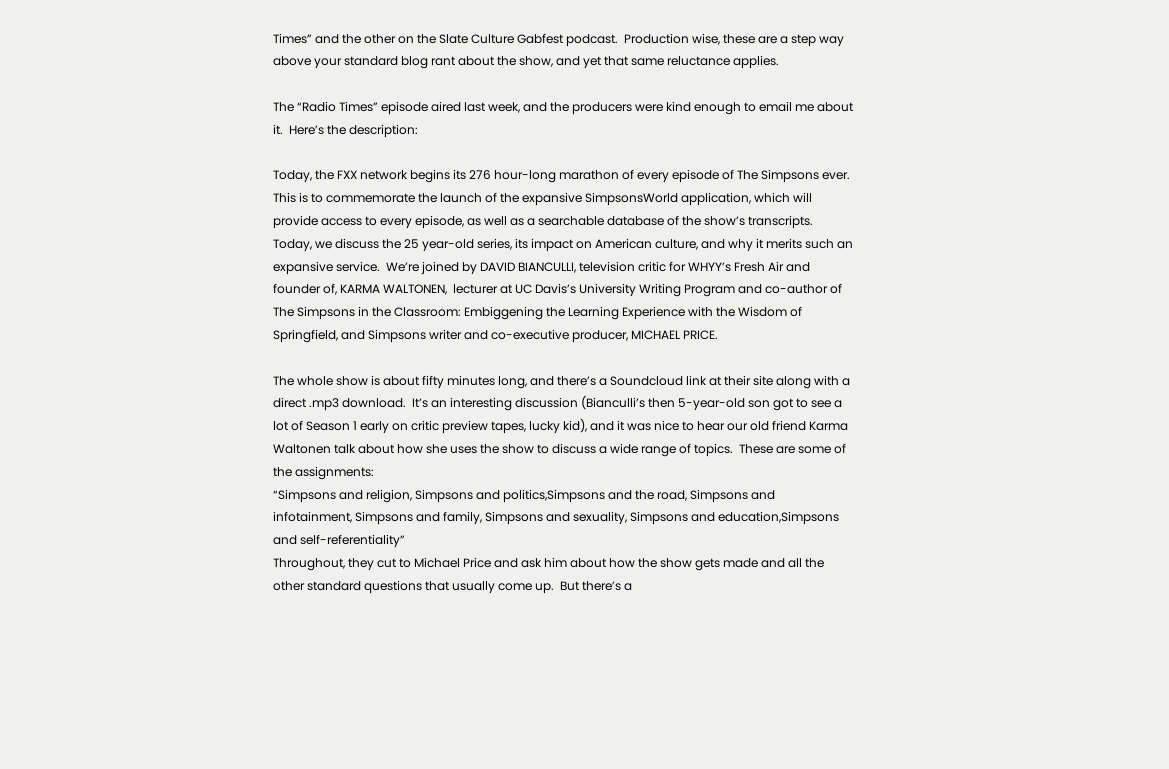Times” and the other on the Slate Culture Gabfest podcast.  Production wise, these are a step way above your standard blog rant about the show, and yet that same reluctance applies.

The “Radio Times” episode aired last week, and the producers were kind enough to email me about it.  Here’s the description:

Today, the FXX network begins its 276 hour-long marathon of every episode of The Simpsons ever.  This is to commemorate the launch of the expansive SimpsonsWorld application, which will provide access to every episode, as well as a searchable database of the show’s transcripts.  Today, we discuss the 25 year-old series, its impact on American culture, and why it merits such an expansive service.  We’re joined by DAVID BIANCULLI, television critic for WHYY’s Fresh Air and founder of, KARMA WALTONEN,  lecturer at UC Davis’s University Writing Program and co-author of The Simpsons in the Classroom: Embiggening the Learning Experience with the Wisdom of Springfield, and Simpsons writer and co-executive producer, MICHAEL PRICE.

The whole show is about fifty minutes long, and there’s a Soundcloud link at their site along with a direct .mp3 download.  It’s an interesting discussion (Bianculli’s then 5-year-old son got to see a lot of Season 1 early on critic preview tapes, lucky kid), and it was nice to hear our old friend Karma Waltonen talk about how she uses the show to discuss a wide range of topics.  These are some of the assignments:
“Simpsons and religion, Simpsons and politics,Simpsons and the road, Simpsons and infotainment, Simpsons and family, Simpsons and sexuality, Simpsons and education,Simpsons and self-referentiality”
Throughout, they cut to Michael Price and ask him about how the show gets made and all the other standard questions that usually come up.  But there’s a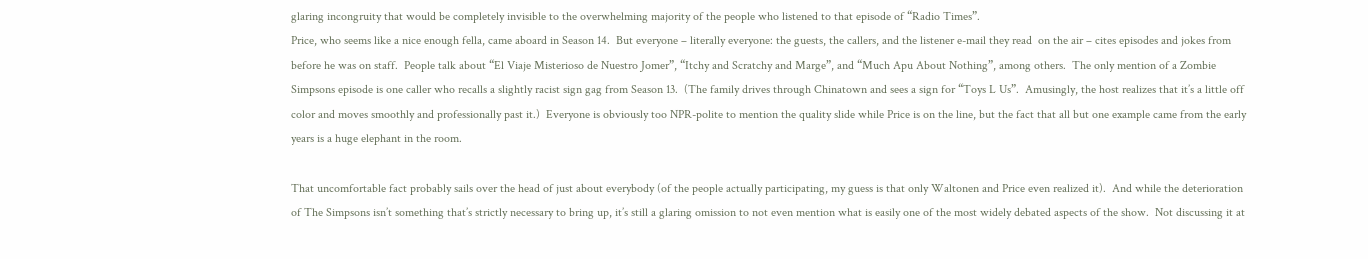glaring incongruity that would be completely invisible to the overwhelming majority of the people who listened to that episode of “Radio Times”.
Price, who seems like a nice enough fella, came aboard in Season 14.  But everyone – literally everyone: the guests, the callers, and the listener e-mail they read  on the air – cites episodes and jokes from before he was on staff.  People talk about “El Viaje Misterioso de Nuestro Jomer”, “Itchy and Scratchy and Marge”, and “Much Apu About Nothing”, among others.  The only mention of a Zombie Simpsons episode is one caller who recalls a slightly racist sign gag from Season 13.  (The family drives through Chinatown and sees a sign for “Toys L Us”.  Amusingly, the host realizes that it’s a little off color and moves smoothly and professionally past it.)  Everyone is obviously too NPR-polite to mention the quality slide while Price is on the line, but the fact that all but one example came from the early years is a huge elephant in the room.

That uncomfortable fact probably sails over the head of just about everybody (of the people actually participating, my guess is that only Waltonen and Price even realized it).  And while the deterioration of The Simpsons isn’t something that’s strictly necessary to bring up, it’s still a glaring omission to not even mention what is easily one of the most widely debated aspects of the show.  Not discussing it at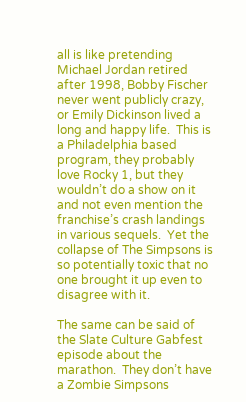all is like pretending Michael Jordan retired after 1998, Bobby Fischer never went publicly crazy, or Emily Dickinson lived a long and happy life.  This is a Philadelphia based program, they probably love Rocky 1, but they wouldn’t do a show on it and not even mention the franchise’s crash landings in various sequels.  Yet the collapse of The Simpsons is so potentially toxic that no one brought it up even to disagree with it.

The same can be said of the Slate Culture Gabfest episode about the marathon.  They don’t have a Zombie Simpsons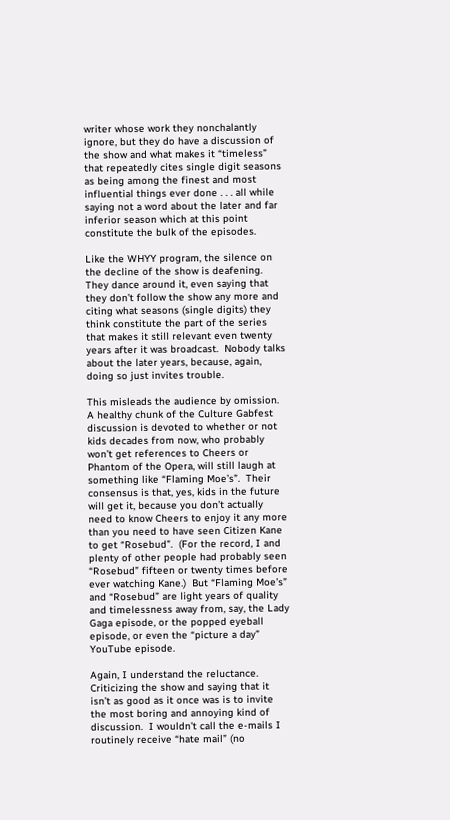writer whose work they nonchalantly ignore, but they do have a discussion of the show and what makes it “timeless” that repeatedly cites single digit seasons as being among the finest and most influential things ever done . . . all while saying not a word about the later and far inferior season which at this point constitute the bulk of the episodes.

Like the WHYY program, the silence on the decline of the show is deafening.  They dance around it, even saying that they don’t follow the show any more and citing what seasons (single digits) they think constitute the part of the series that makes it still relevant even twenty years after it was broadcast.  Nobody talks about the later years, because, again, doing so just invites trouble.

This misleads the audience by omission.  A healthy chunk of the Culture Gabfest discussion is devoted to whether or not kids decades from now, who probably won’t get references to Cheers or Phantom of the Opera, will still laugh at something like “Flaming Moe’s”.  Their consensus is that, yes, kids in the future will get it, because you don’t actually need to know Cheers to enjoy it any more than you need to have seen Citizen Kane to get “Rosebud”.  (For the record, I and plenty of other people had probably seen “Rosebud” fifteen or twenty times before ever watching Kane.)  But “Flaming Moe’s” and “Rosebud” are light years of quality and timelessness away from, say, the Lady Gaga episode, or the popped eyeball episode, or even the “picture a day” YouTube episode.

Again, I understand the reluctance.  Criticizing the show and saying that it isn’t as good as it once was is to invite the most boring and annoying kind of discussion.  I wouldn’t call the e-mails I routinely receive “hate mail” (no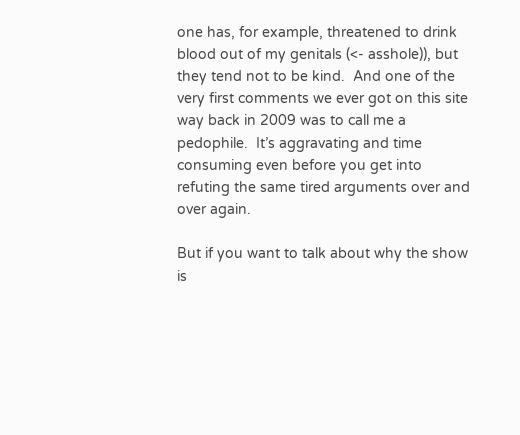one has, for example, threatened to drink blood out of my genitals (<- asshole)), but they tend not to be kind.  And one of the very first comments we ever got on this site way back in 2009 was to call me a pedophile.  It’s aggravating and time consuming even before you get into refuting the same tired arguments over and over again.

But if you want to talk about why the show is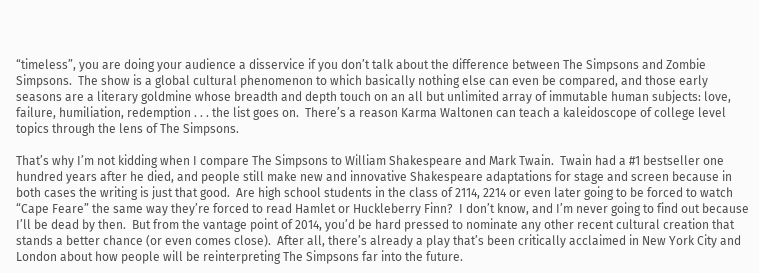“timeless”, you are doing your audience a disservice if you don’t talk about the difference between The Simpsons and Zombie Simpsons.  The show is a global cultural phenomenon to which basically nothing else can even be compared, and those early seasons are a literary goldmine whose breadth and depth touch on an all but unlimited array of immutable human subjects: love, failure, humiliation, redemption . . . the list goes on.  There’s a reason Karma Waltonen can teach a kaleidoscope of college level topics through the lens of The Simpsons.

That’s why I’m not kidding when I compare The Simpsons to William Shakespeare and Mark Twain.  Twain had a #1 bestseller one hundred years after he died, and people still make new and innovative Shakespeare adaptations for stage and screen because in both cases the writing is just that good.  Are high school students in the class of 2114, 2214 or even later going to be forced to watch “Cape Feare” the same way they’re forced to read Hamlet or Huckleberry Finn?  I don’t know, and I’m never going to find out because I’ll be dead by then.  But from the vantage point of 2014, you’d be hard pressed to nominate any other recent cultural creation that stands a better chance (or even comes close).  After all, there’s already a play that’s been critically acclaimed in New York City and London about how people will be reinterpreting The Simpsons far into the future.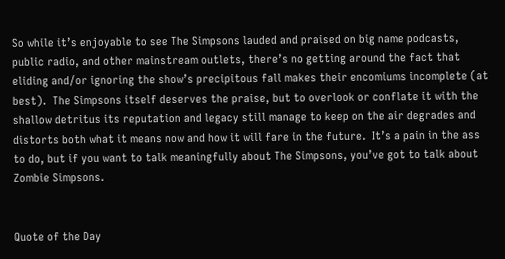So while it’s enjoyable to see The Simpsons lauded and praised on big name podcasts, public radio, and other mainstream outlets, there’s no getting around the fact that eliding and/or ignoring the show’s precipitous fall makes their encomiums incomplete (at best).  The Simpsons itself deserves the praise, but to overlook or conflate it with the shallow detritus its reputation and legacy still manage to keep on the air degrades and distorts both what it means now and how it will fare in the future.  It’s a pain in the ass to do, but if you want to talk meaningfully about The Simpsons, you’ve got to talk about Zombie Simpsons.


Quote of the Day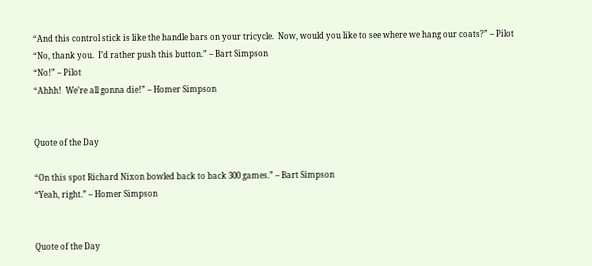“And this control stick is like the handle bars on your tricycle.  Now, would you like to see where we hang our coats?” – Pilot
“No, thank you.  I’d rather push this button.” – Bart Simpson
“No!” – Pilot
“Ahhh!  We’re all gonna die!” – Homer Simpson


Quote of the Day

“On this spot Richard Nixon bowled back to back 300 games.” – Bart Simpson
“Yeah, right.” – Homer Simpson


Quote of the Day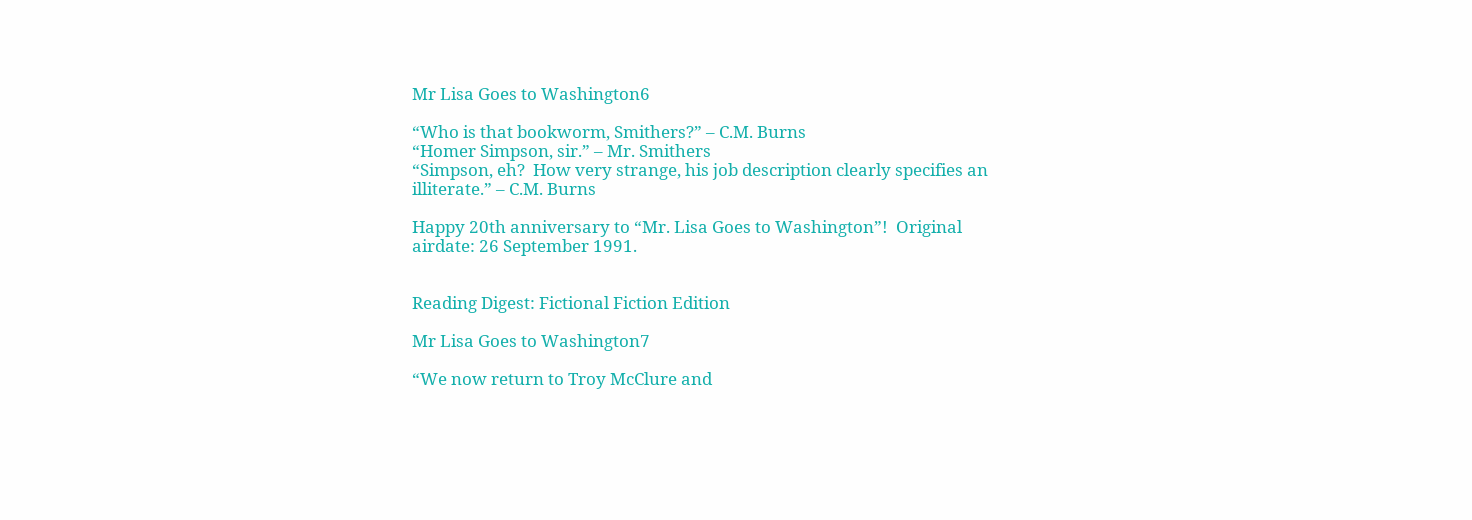Mr Lisa Goes to Washington6

“Who is that bookworm, Smithers?” – C.M. Burns
“Homer Simpson, sir.” – Mr. Smithers
“Simpson, eh?  How very strange, his job description clearly specifies an illiterate.” – C.M. Burns

Happy 20th anniversary to “Mr. Lisa Goes to Washington”!  Original airdate: 26 September 1991.


Reading Digest: Fictional Fiction Edition

Mr Lisa Goes to Washington7

“We now return to Troy McClure and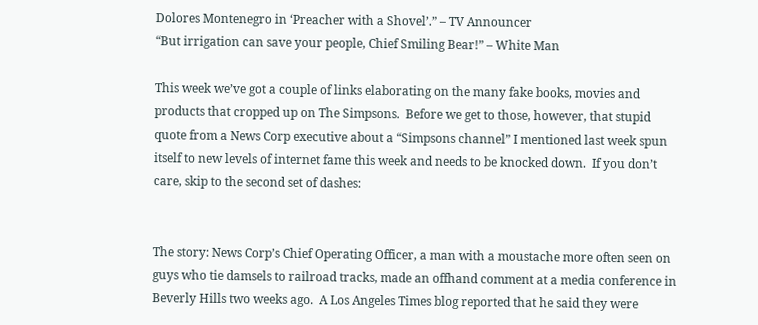Dolores Montenegro in ‘Preacher with a Shovel’.” – TV Announcer
“But irrigation can save your people, Chief Smiling Bear!” – White Man

This week we’ve got a couple of links elaborating on the many fake books, movies and products that cropped up on The Simpsons.  Before we get to those, however, that stupid quote from a News Corp executive about a “Simpsons channel” I mentioned last week spun itself to new levels of internet fame this week and needs to be knocked down.  If you don’t care, skip to the second set of dashes:


The story: News Corp’s Chief Operating Officer, a man with a moustache more often seen on guys who tie damsels to railroad tracks, made an offhand comment at a media conference in Beverly Hills two weeks ago.  A Los Angeles Times blog reported that he said they were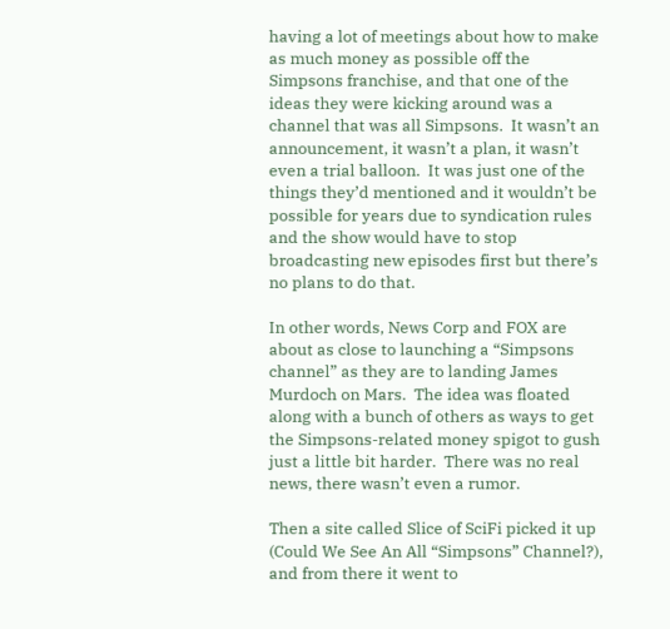having a lot of meetings about how to make as much money as possible off the Simpsons franchise, and that one of the ideas they were kicking around was a channel that was all Simpsons.  It wasn’t an announcement, it wasn’t a plan, it wasn’t even a trial balloon.  It was just one of the things they’d mentioned and it wouldn’t be possible for years due to syndication rules and the show would have to stop broadcasting new episodes first but there’s no plans to do that.

In other words, News Corp and FOX are about as close to launching a “Simpsons channel” as they are to landing James Murdoch on Mars.  The idea was floated along with a bunch of others as ways to get the Simpsons-related money spigot to gush just a little bit harder.  There was no real news, there wasn’t even a rumor.

Then a site called Slice of SciFi picked it up (Could We See An All “Simpsons” Channel?), and from there it went to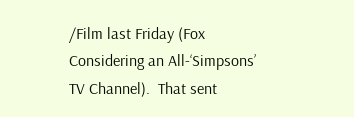/Film last Friday (Fox Considering an All-‘Simpsons’ TV Channel).  That sent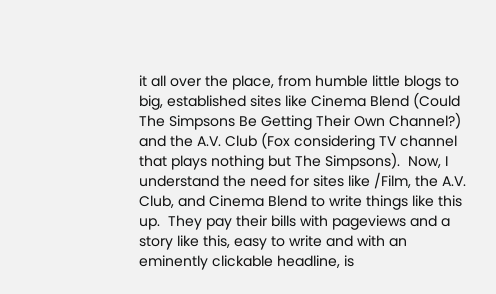it all over the place, from humble little blogs to big, established sites like Cinema Blend (Could The Simpsons Be Getting Their Own Channel?) and the A.V. Club (Fox considering TV channel that plays nothing but The Simpsons).  Now, I understand the need for sites like /Film, the A.V. Club, and Cinema Blend to write things like this up.  They pay their bills with pageviews and a story like this, easy to write and with an eminently clickable headline, is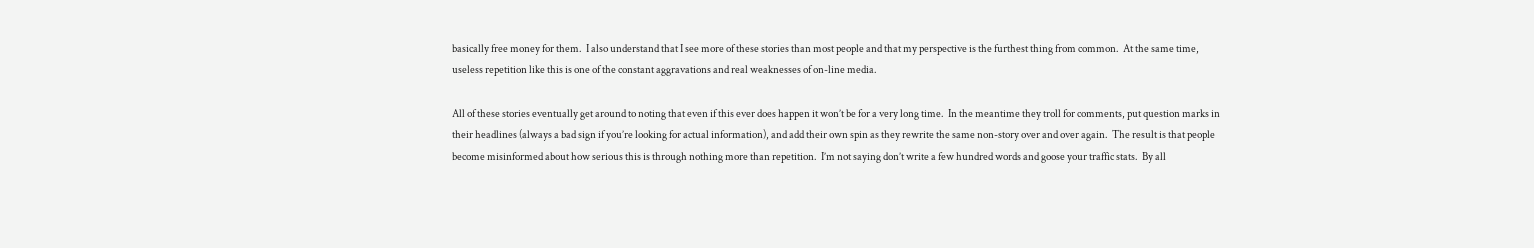basically free money for them.  I also understand that I see more of these stories than most people and that my perspective is the furthest thing from common.  At the same time, useless repetition like this is one of the constant aggravations and real weaknesses of on-line media.

All of these stories eventually get around to noting that even if this ever does happen it won’t be for a very long time.  In the meantime they troll for comments, put question marks in their headlines (always a bad sign if you’re looking for actual information), and add their own spin as they rewrite the same non-story over and over again.  The result is that people become misinformed about how serious this is through nothing more than repetition.  I’m not saying don’t write a few hundred words and goose your traffic stats.  By all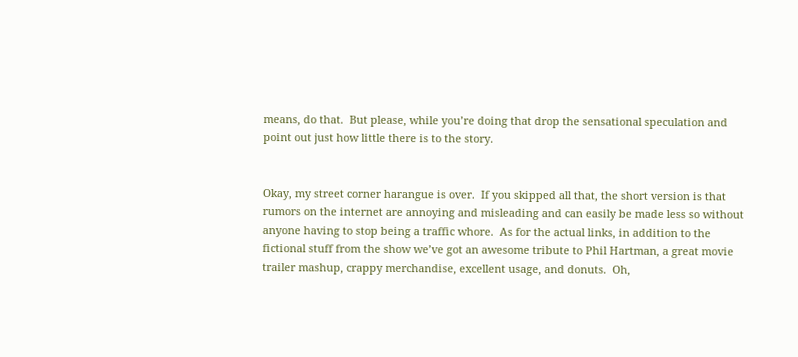means, do that.  But please, while you’re doing that drop the sensational speculation and point out just how little there is to the story.


Okay, my street corner harangue is over.  If you skipped all that, the short version is that rumors on the internet are annoying and misleading and can easily be made less so without anyone having to stop being a traffic whore.  As for the actual links, in addition to the fictional stuff from the show we’ve got an awesome tribute to Phil Hartman, a great movie trailer mashup, crappy merchandise, excellent usage, and donuts.  Oh,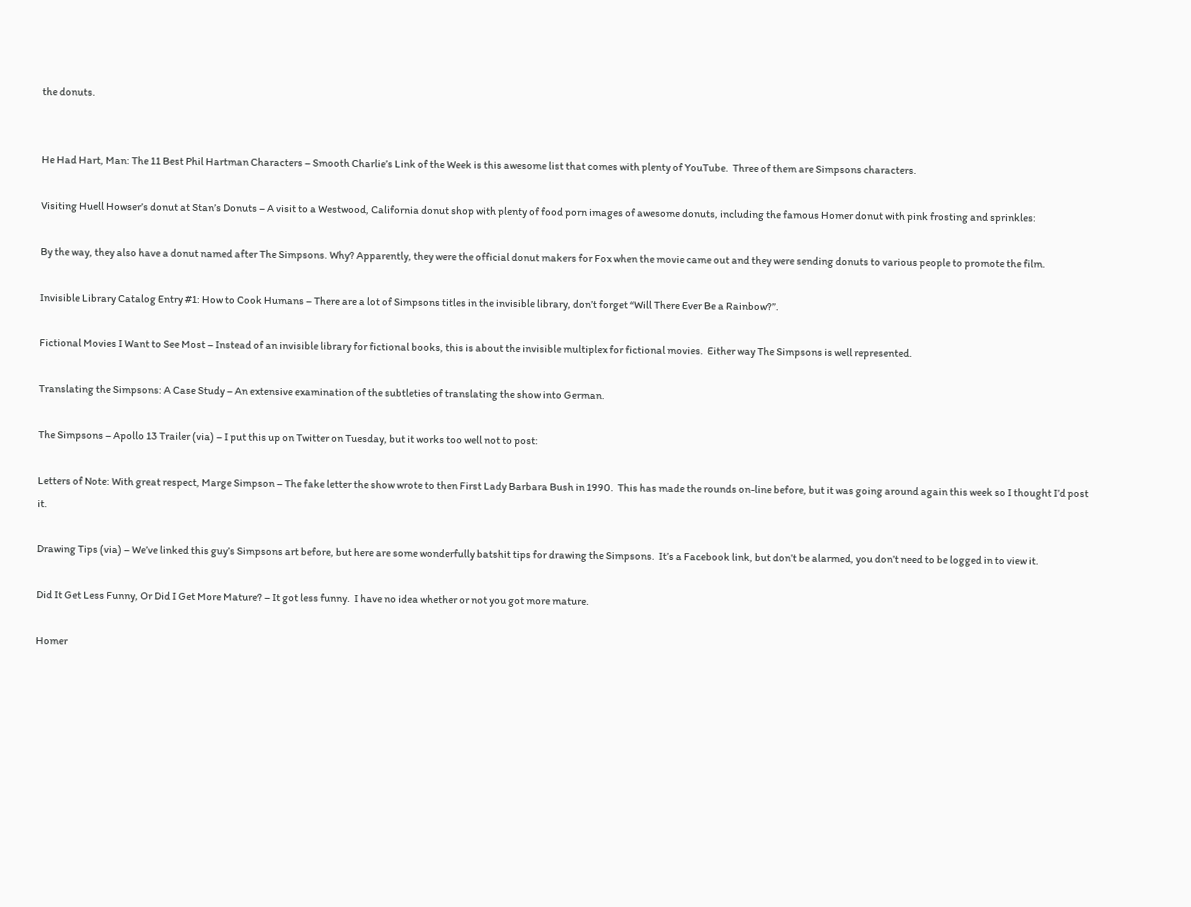the donuts.


He Had Hart, Man: The 11 Best Phil Hartman Characters – Smooth Charlie’s Link of the Week is this awesome list that comes with plenty of YouTube.  Three of them are Simpsons characters.

Visiting Huell Howser’s donut at Stan’s Donuts – A visit to a Westwood, California donut shop with plenty of food porn images of awesome donuts, including the famous Homer donut with pink frosting and sprinkles:

By the way, they also have a donut named after The Simpsons. Why? Apparently, they were the official donut makers for Fox when the movie came out and they were sending donuts to various people to promote the film.

Invisible Library Catalog Entry #1: How to Cook Humans – There are a lot of Simpsons titles in the invisible library, don’t forget “Will There Ever Be a Rainbow?”.

Fictional Movies I Want to See Most – Instead of an invisible library for fictional books, this is about the invisible multiplex for fictional movies.  Either way The Simpsons is well represented.

Translating the Simpsons: A Case Study – An extensive examination of the subtleties of translating the show into German.

The Simpsons – Apollo 13 Trailer (via) – I put this up on Twitter on Tuesday, but it works too well not to post:

Letters of Note: With great respect, Marge Simpson – The fake letter the show wrote to then First Lady Barbara Bush in 1990.  This has made the rounds on-line before, but it was going around again this week so I thought I’d post it.

Drawing Tips (via) – We’ve linked this guy’s Simpsons art before, but here are some wonderfully batshit tips for drawing the Simpsons.  It’s a Facebook link, but don’t be alarmed, you don’t need to be logged in to view it.

Did It Get Less Funny, Or Did I Get More Mature? – It got less funny.  I have no idea whether or not you got more mature.

Homer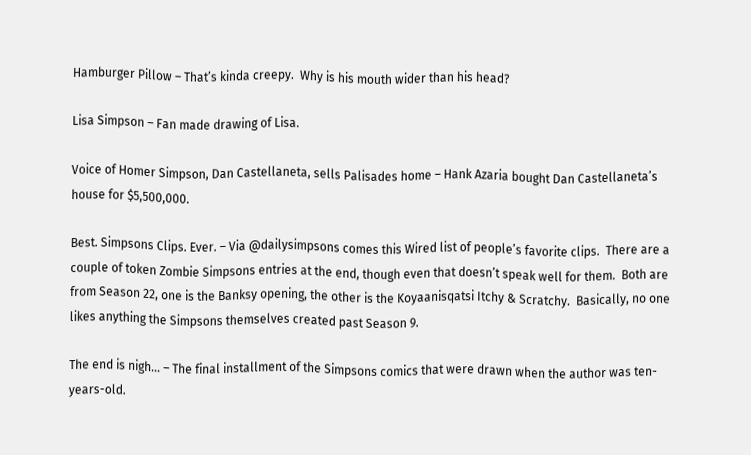Hamburger Pillow – That’s kinda creepy.  Why is his mouth wider than his head?

Lisa Simpson – Fan made drawing of Lisa.

Voice of Homer Simpson, Dan Castellaneta, sells Palisades home – Hank Azaria bought Dan Castellaneta’s house for $5,500,000.

Best. Simpsons Clips. Ever. – Via @dailysimpsons comes this Wired list of people’s favorite clips.  There are a couple of token Zombie Simpsons entries at the end, though even that doesn’t speak well for them.  Both are from Season 22, one is the Banksy opening, the other is the Koyaanisqatsi Itchy & Scratchy.  Basically, no one likes anything the Simpsons themselves created past Season 9.

The end is nigh… – The final installment of the Simpsons comics that were drawn when the author was ten-years-old.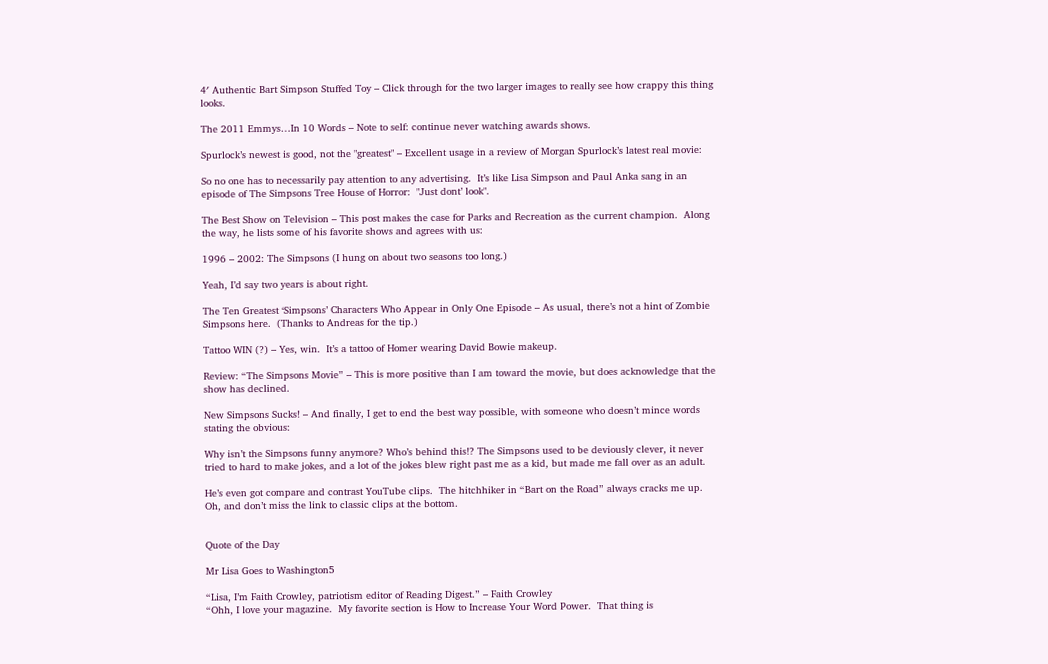4′ Authentic Bart Simpson Stuffed Toy – Click through for the two larger images to really see how crappy this thing looks.

The 2011 Emmys…In 10 Words – Note to self: continue never watching awards shows.

Spurlock’s newest is good, not the "greatest" – Excellent usage in a review of Morgan Spurlock’s latest real movie:

So no one has to necessarily pay attention to any advertising.  It’s like Lisa Simpson and Paul Anka sang in an episode of The Simpsons Tree House of Horror:  "Just dont’ look".

The Best Show on Television – This post makes the case for Parks and Recreation as the current champion.  Along the way, he lists some of his favorite shows and agrees with us:

1996 – 2002: The Simpsons (I hung on about two seasons too long.)

Yeah, I’d say two years is about right.

The Ten Greatest ‘Simpsons’ Characters Who Appear in Only One Episode – As usual, there’s not a hint of Zombie Simpsons here.  (Thanks to Andreas for the tip.)

Tattoo WIN (?) – Yes, win.  It’s a tattoo of Homer wearing David Bowie makeup.

Review: “The Simpsons Movie” – This is more positive than I am toward the movie, but does acknowledge that the show has declined.

New Simpsons Sucks! – And finally, I get to end the best way possible, with someone who doesn’t mince words stating the obvious:

Why isn’t the Simpsons funny anymore? Who’s behind this!? The Simpsons used to be deviously clever, it never tried to hard to make jokes, and a lot of the jokes blew right past me as a kid, but made me fall over as an adult.

He’s even got compare and contrast YouTube clips.  The hitchhiker in “Bart on the Road” always cracks me up.  Oh, and don’t miss the link to classic clips at the bottom.


Quote of the Day

Mr Lisa Goes to Washington5

“Lisa, I’m Faith Crowley, patriotism editor of Reading Digest.” – Faith Crowley
“Ohh, I love your magazine.  My favorite section is How to Increase Your Word Power.  That thing is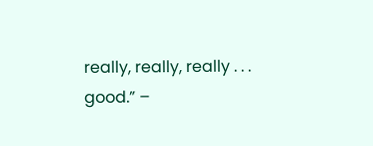really, really, really . . . good.” –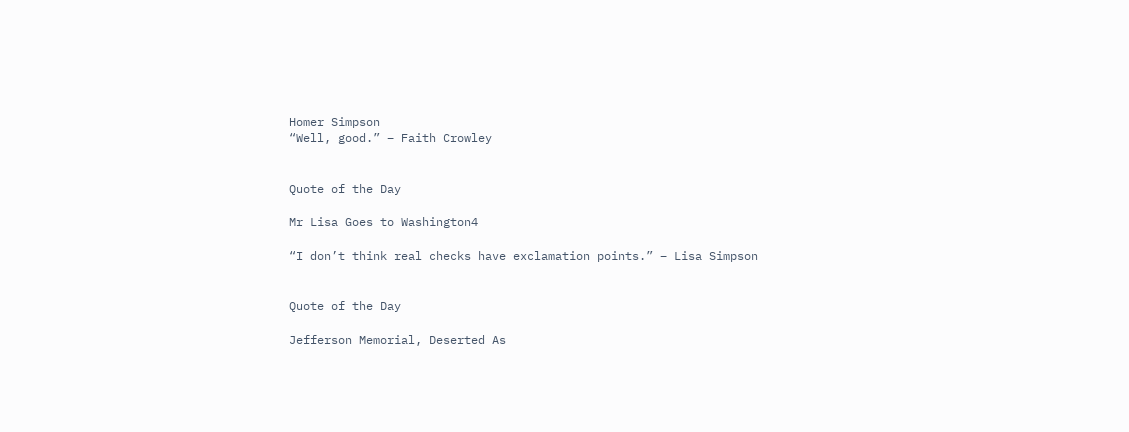Homer Simpson
“Well, good.” – Faith Crowley


Quote of the Day

Mr Lisa Goes to Washington4

“I don’t think real checks have exclamation points.” – Lisa Simpson


Quote of the Day

Jefferson Memorial, Deserted As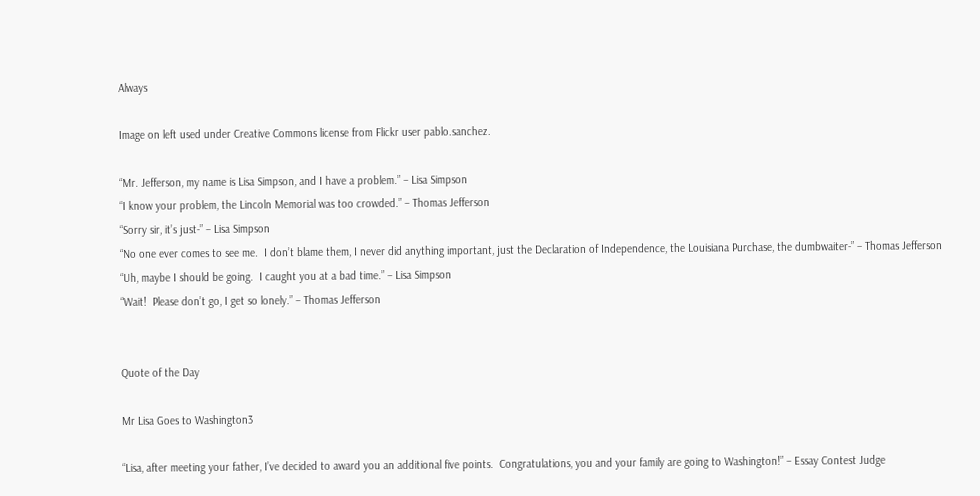Always

Image on left used under Creative Commons license from Flickr user pablo.sanchez.

“Mr. Jefferson, my name is Lisa Simpson, and I have a problem.” – Lisa Simpson
“I know your problem, the Lincoln Memorial was too crowded.” – Thomas Jefferson
“Sorry sir, it’s just-” – Lisa Simpson
“No one ever comes to see me.  I don’t blame them, I never did anything important, just the Declaration of Independence, the Louisiana Purchase, the dumbwaiter-” – Thomas Jefferson
“Uh, maybe I should be going.  I caught you at a bad time.” – Lisa Simpson
“Wait!  Please don’t go, I get so lonely.” – Thomas Jefferson


Quote of the Day

Mr Lisa Goes to Washington3

“Lisa, after meeting your father, I’ve decided to award you an additional five points.  Congratulations, you and your family are going to Washington!” – Essay Contest Judge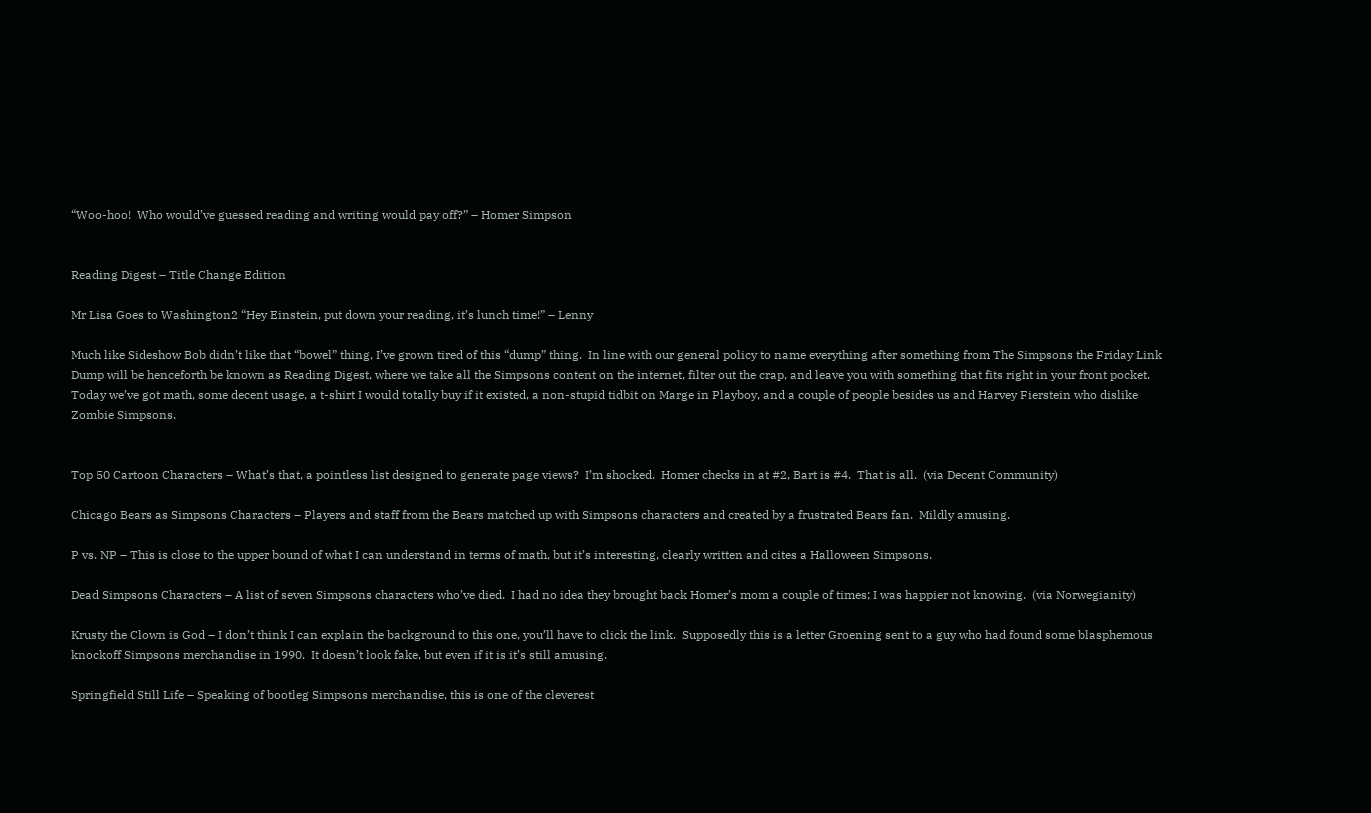“Woo-hoo!  Who would’ve guessed reading and writing would pay off?” – Homer Simpson


Reading Digest – Title Change Edition

Mr Lisa Goes to Washington2 “Hey Einstein, put down your reading, it’s lunch time!” – Lenny

Much like Sideshow Bob didn’t like that “bowel” thing, I’ve grown tired of this “dump” thing.  In line with our general policy to name everything after something from The Simpsons the Friday Link Dump will be henceforth be known as Reading Digest, where we take all the Simpsons content on the internet, filter out the crap, and leave you with something that fits right in your front pocket.  Today we’ve got math, some decent usage, a t-shirt I would totally buy if it existed, a non-stupid tidbit on Marge in Playboy, and a couple of people besides us and Harvey Fierstein who dislike Zombie Simpsons.


Top 50 Cartoon Characters – What’s that, a pointless list designed to generate page views?  I’m shocked.  Homer checks in at #2, Bart is #4.  That is all.  (via Decent Community)

Chicago Bears as Simpsons Characters – Players and staff from the Bears matched up with Simpsons characters and created by a frustrated Bears fan.  Mildly amusing.

P vs. NP – This is close to the upper bound of what I can understand in terms of math, but it’s interesting, clearly written and cites a Halloween Simpsons.

Dead Simpsons Characters – A list of seven Simpsons characters who’ve died.  I had no idea they brought back Homer’s mom a couple of times; I was happier not knowing.  (via Norwegianity)

Krusty the Clown is God – I don’t think I can explain the background to this one, you’ll have to click the link.  Supposedly this is a letter Groening sent to a guy who had found some blasphemous knockoff Simpsons merchandise in 1990.  It doesn’t look fake, but even if it is it’s still amusing.

Springfield Still Life – Speaking of bootleg Simpsons merchandise, this is one of the cleverest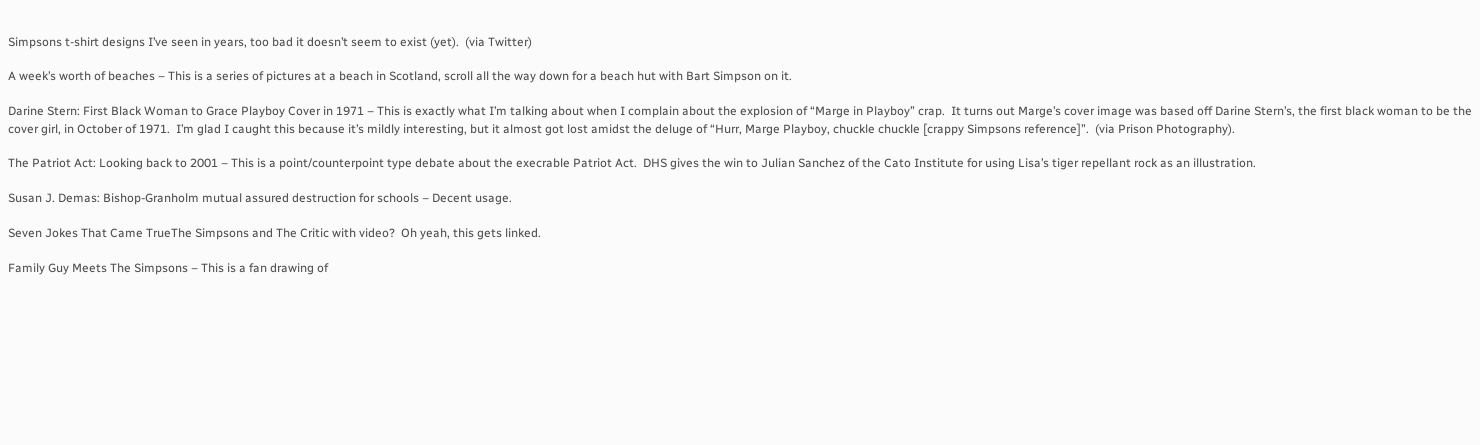Simpsons t-shirt designs I’ve seen in years, too bad it doesn’t seem to exist (yet).  (via Twitter)

A week’s worth of beaches – This is a series of pictures at a beach in Scotland, scroll all the way down for a beach hut with Bart Simpson on it.

Darine Stern: First Black Woman to Grace Playboy Cover in 1971 – This is exactly what I’m talking about when I complain about the explosion of “Marge in Playboy” crap.  It turns out Marge’s cover image was based off Darine Stern’s, the first black woman to be the cover girl, in October of 1971.  I’m glad I caught this because it’s mildly interesting, but it almost got lost amidst the deluge of “Hurr, Marge Playboy, chuckle chuckle [crappy Simpsons reference]”.  (via Prison Photography).

The Patriot Act: Looking back to 2001 – This is a point/counterpoint type debate about the execrable Patriot Act.  DHS gives the win to Julian Sanchez of the Cato Institute for using Lisa’s tiger repellant rock as an illustration.

Susan J. Demas: Bishop-Granholm mutual assured destruction for schools – Decent usage.

Seven Jokes That Came TrueThe Simpsons and The Critic with video?  Oh yeah, this gets linked.

Family Guy Meets The Simpsons – This is a fan drawing of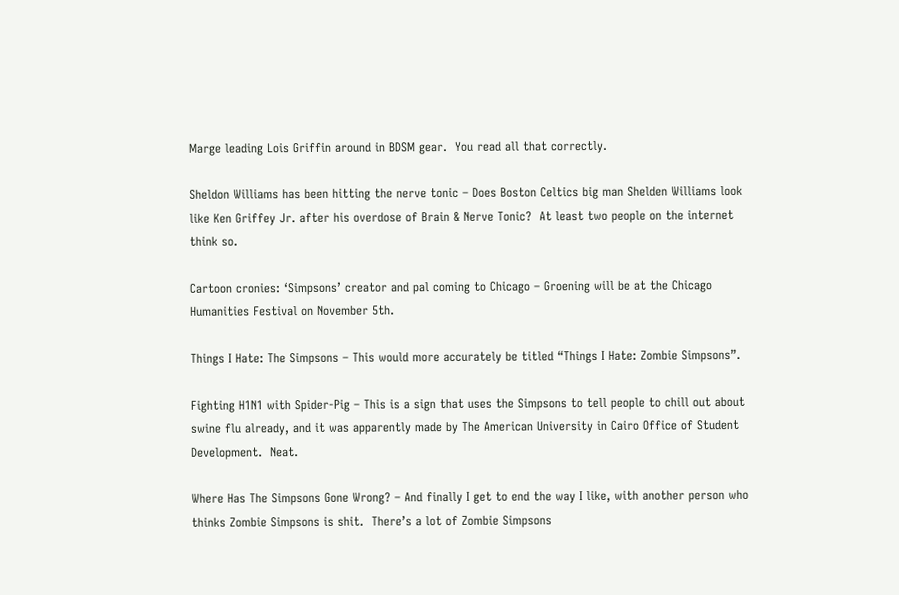Marge leading Lois Griffin around in BDSM gear.  You read all that correctly.

Sheldon Williams has been hitting the nerve tonic – Does Boston Celtics big man Shelden Williams look like Ken Griffey Jr. after his overdose of Brain & Nerve Tonic?  At least two people on the internet think so.

Cartoon cronies: ‘Simpsons’ creator and pal coming to Chicago – Groening will be at the Chicago Humanities Festival on November 5th.

Things I Hate: The Simpsons – This would more accurately be titled “Things I Hate: Zombie Simpsons”.

Fighting H1N1 with Spider-Pig – This is a sign that uses the Simpsons to tell people to chill out about swine flu already, and it was apparently made by The American University in Cairo Office of Student Development.  Neat.

Where Has The Simpsons Gone Wrong? – And finally I get to end the way I like, with another person who thinks Zombie Simpsons is shit.  There’s a lot of Zombie Simpsons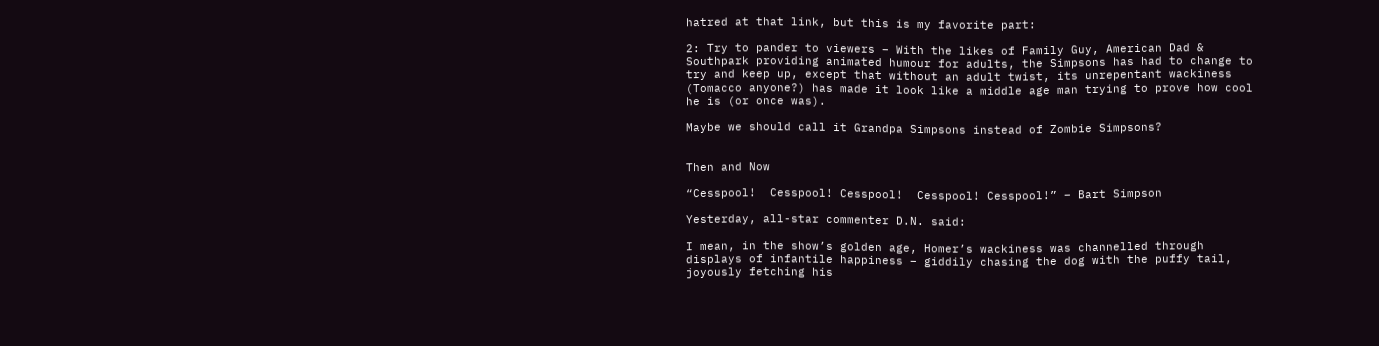hatred at that link, but this is my favorite part:

2: Try to pander to viewers – With the likes of Family Guy, American Dad & Southpark providing animated humour for adults, the Simpsons has had to change to try and keep up, except that without an adult twist, its unrepentant wackiness (Tomacco anyone?) has made it look like a middle age man trying to prove how cool he is (or once was).

Maybe we should call it Grandpa Simpsons instead of Zombie Simpsons?


Then and Now

“Cesspool!  Cesspool! Cesspool!  Cesspool! Cesspool!” – Bart Simpson

Yesterday, all-star commenter D.N. said:

I mean, in the show’s golden age, Homer’s wackiness was channelled through displays of infantile happiness – giddily chasing the dog with the puffy tail, joyously fetching his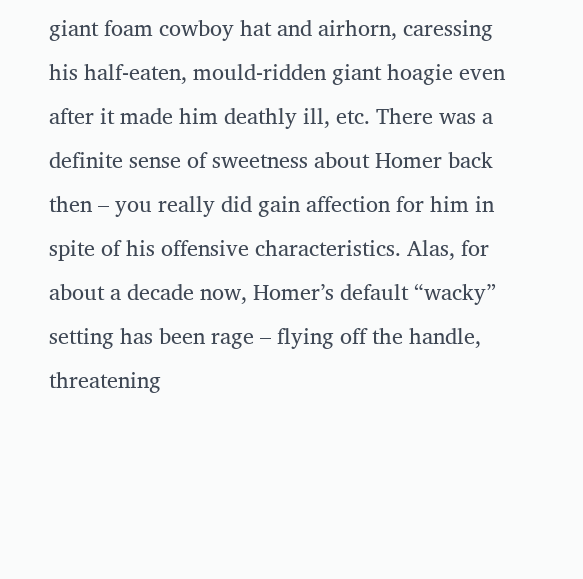giant foam cowboy hat and airhorn, caressing his half-eaten, mould-ridden giant hoagie even after it made him deathly ill, etc. There was a definite sense of sweetness about Homer back then – you really did gain affection for him in spite of his offensive characteristics. Alas, for about a decade now, Homer’s default “wacky” setting has been rage – flying off the handle, threatening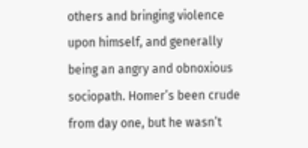others and bringing violence upon himself, and generally being an angry and obnoxious sociopath. Homer’s been crude from day one, but he wasn’t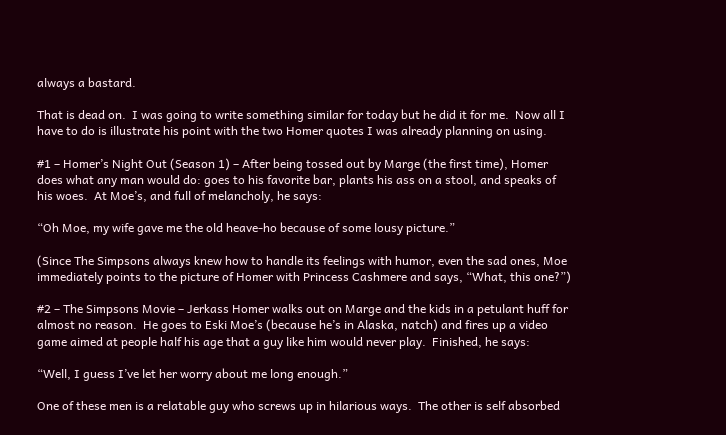always a bastard.

That is dead on.  I was going to write something similar for today but he did it for me.  Now all I have to do is illustrate his point with the two Homer quotes I was already planning on using.

#1 – Homer’s Night Out (Season 1) – After being tossed out by Marge (the first time), Homer does what any man would do: goes to his favorite bar, plants his ass on a stool, and speaks of his woes.  At Moe’s, and full of melancholy, he says:

“Oh Moe, my wife gave me the old heave-ho because of some lousy picture.”

(Since The Simpsons always knew how to handle its feelings with humor, even the sad ones, Moe immediately points to the picture of Homer with Princess Cashmere and says, “What, this one?”)

#2 – The Simpsons Movie – Jerkass Homer walks out on Marge and the kids in a petulant huff for almost no reason.  He goes to Eski Moe’s (because he’s in Alaska, natch) and fires up a video game aimed at people half his age that a guy like him would never play.  Finished, he says:

“Well, I guess I’ve let her worry about me long enough.”

One of these men is a relatable guy who screws up in hilarious ways.  The other is self absorbed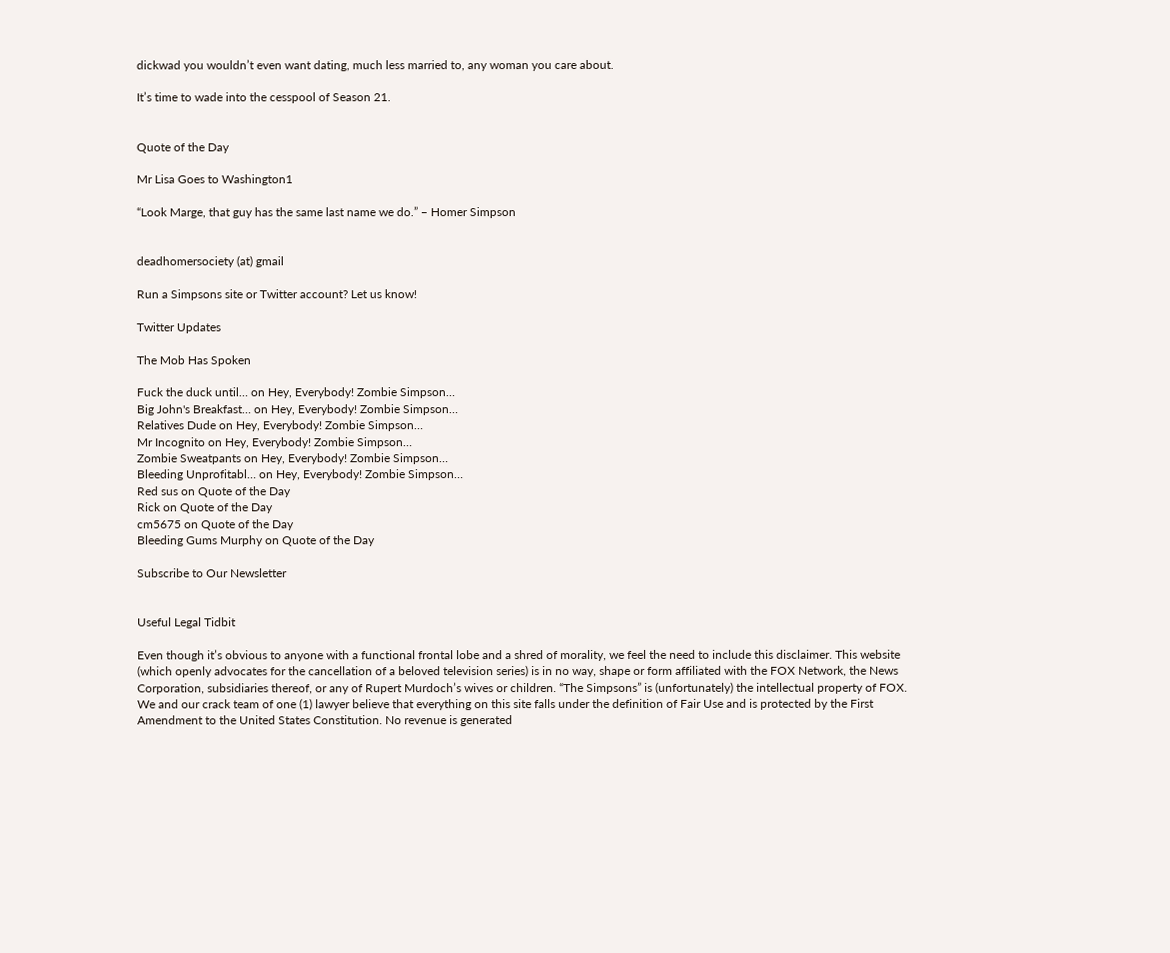dickwad you wouldn’t even want dating, much less married to, any woman you care about.

It’s time to wade into the cesspool of Season 21.


Quote of the Day

Mr Lisa Goes to Washington1

“Look Marge, that guy has the same last name we do.” – Homer Simpson


deadhomersociety (at) gmail

Run a Simpsons site or Twitter account? Let us know!

Twitter Updates

The Mob Has Spoken

Fuck the duck until… on Hey, Everybody! Zombie Simpson…
Big John's Breakfast… on Hey, Everybody! Zombie Simpson…
Relatives Dude on Hey, Everybody! Zombie Simpson…
Mr Incognito on Hey, Everybody! Zombie Simpson…
Zombie Sweatpants on Hey, Everybody! Zombie Simpson…
Bleeding Unprofitabl… on Hey, Everybody! Zombie Simpson…
Red sus on Quote of the Day
Rick on Quote of the Day
cm5675 on Quote of the Day
Bleeding Gums Murphy on Quote of the Day

Subscribe to Our Newsletter


Useful Legal Tidbit

Even though it’s obvious to anyone with a functional frontal lobe and a shred of morality, we feel the need to include this disclaimer. This website (which openly advocates for the cancellation of a beloved television series) is in no way, shape or form affiliated with the FOX Network, the News Corporation, subsidiaries thereof, or any of Rupert Murdoch’s wives or children. “The Simpsons” is (unfortunately) the intellectual property of FOX. We and our crack team of one (1) lawyer believe that everything on this site falls under the definition of Fair Use and is protected by the First Amendment to the United States Constitution. No revenue is generated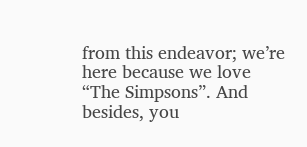from this endeavor; we’re here because we love “The Simpsons”. And besides, you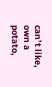can’t like, own a potato,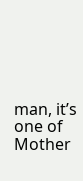man, it’s one of Mother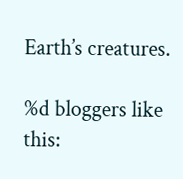Earth’s creatures.

%d bloggers like this: